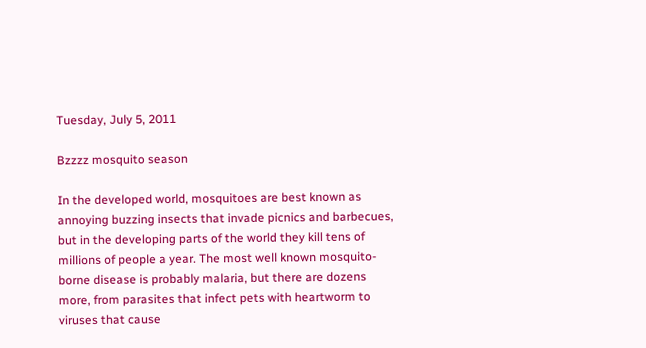Tuesday, July 5, 2011

Bzzzz mosquito season

In the developed world, mosquitoes are best known as annoying buzzing insects that invade picnics and barbecues, but in the developing parts of the world they kill tens of millions of people a year. The most well known mosquito-borne disease is probably malaria, but there are dozens more, from parasites that infect pets with heartworm to viruses that cause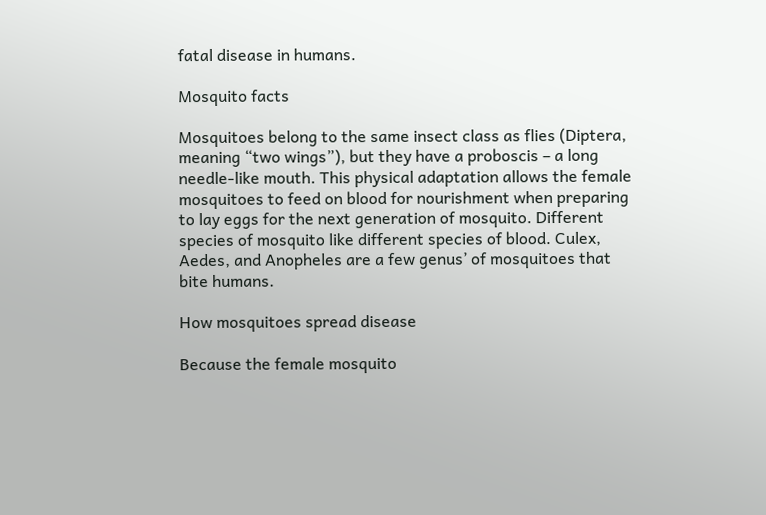fatal disease in humans.

Mosquito facts

Mosquitoes belong to the same insect class as flies (Diptera, meaning “two wings”), but they have a proboscis – a long needle-like mouth. This physical adaptation allows the female mosquitoes to feed on blood for nourishment when preparing to lay eggs for the next generation of mosquito. Different species of mosquito like different species of blood. Culex, Aedes, and Anopheles are a few genus’ of mosquitoes that bite humans.

How mosquitoes spread disease

Because the female mosquito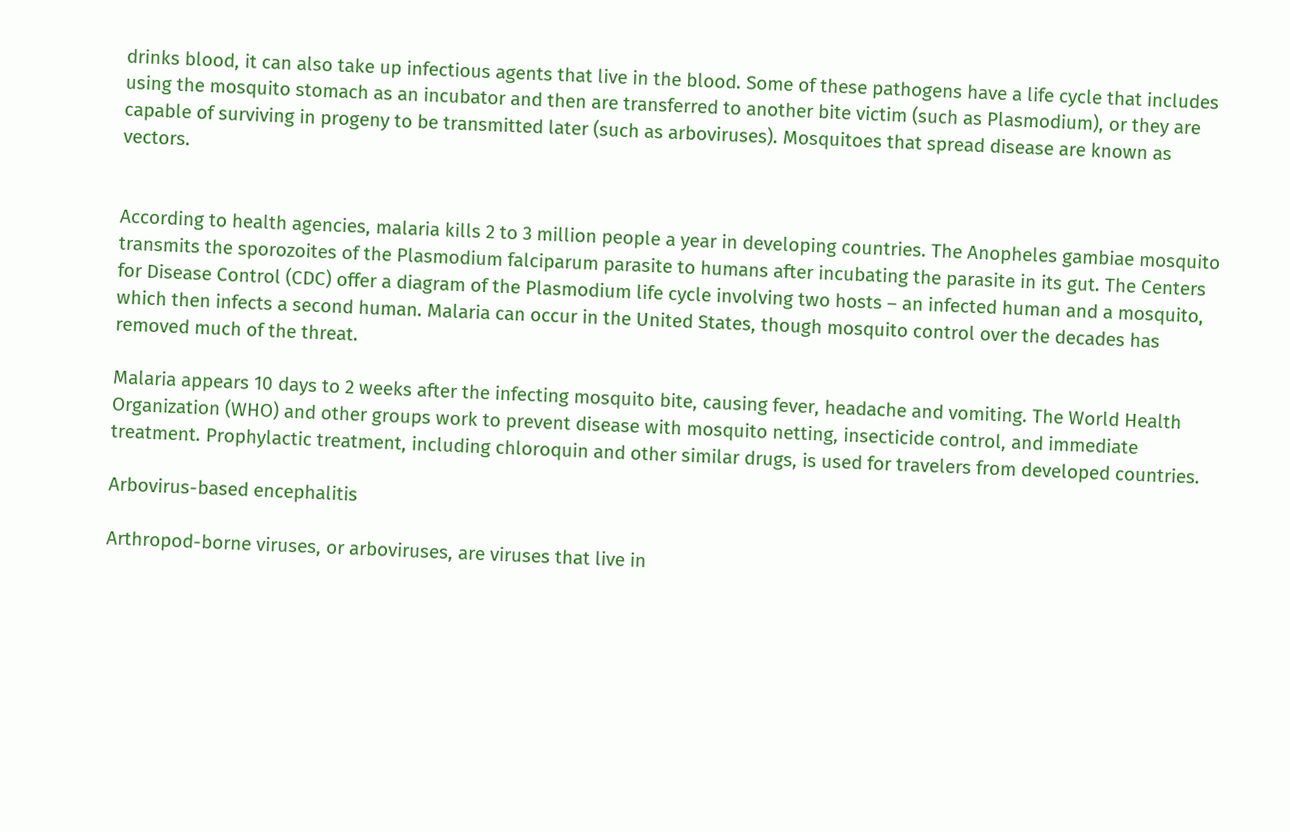drinks blood, it can also take up infectious agents that live in the blood. Some of these pathogens have a life cycle that includes using the mosquito stomach as an incubator and then are transferred to another bite victim (such as Plasmodium), or they are capable of surviving in progeny to be transmitted later (such as arboviruses). Mosquitoes that spread disease are known as vectors.


According to health agencies, malaria kills 2 to 3 million people a year in developing countries. The Anopheles gambiae mosquito transmits the sporozoites of the Plasmodium falciparum parasite to humans after incubating the parasite in its gut. The Centers for Disease Control (CDC) offer a diagram of the Plasmodium life cycle involving two hosts – an infected human and a mosquito, which then infects a second human. Malaria can occur in the United States, though mosquito control over the decades has removed much of the threat.

Malaria appears 10 days to 2 weeks after the infecting mosquito bite, causing fever, headache and vomiting. The World Health Organization (WHO) and other groups work to prevent disease with mosquito netting, insecticide control, and immediate treatment. Prophylactic treatment, including chloroquin and other similar drugs, is used for travelers from developed countries.

Arbovirus-based encephalitis

Arthropod-borne viruses, or arboviruses, are viruses that live in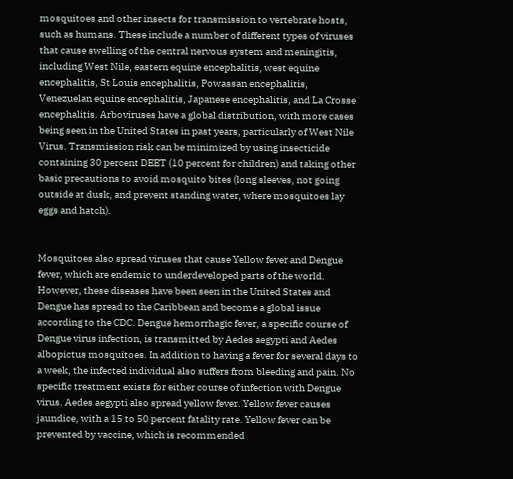mosquitoes and other insects for transmission to vertebrate hosts, such as humans. These include a number of different types of viruses that cause swelling of the central nervous system and meningitis, including West Nile, eastern equine encephalitis, west equine encephalitis, St Louis encephalitis, Powassan encephalitis, Venezuelan equine encephalitis, Japanese encephalitis, and La Crosse encephalitis. Arboviruses have a global distribution, with more cases being seen in the United States in past years, particularly of West Nile Virus. Transmission risk can be minimized by using insecticide containing 30 percent DEET (10 percent for children) and taking other basic precautions to avoid mosquito bites (long sleeves, not going outside at dusk, and prevent standing water, where mosquitoes lay eggs and hatch).


Mosquitoes also spread viruses that cause Yellow fever and Dengue fever, which are endemic to underdeveloped parts of the world. However, these diseases have been seen in the United States and Dengue has spread to the Caribbean and become a global issue according to the CDC. Dengue hemorrhagic fever, a specific course of Dengue virus infection, is transmitted by Aedes aegypti and Aedes albopictus mosquitoes. In addition to having a fever for several days to a week, the infected individual also suffers from bleeding and pain. No specific treatment exists for either course of infection with Dengue virus. Aedes aegypti also spread yellow fever. Yellow fever causes jaundice, with a 15 to 50 percent fatality rate. Yellow fever can be prevented by vaccine, which is recommended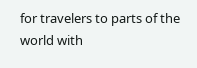for travelers to parts of the world with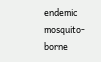endemic mosquito-borne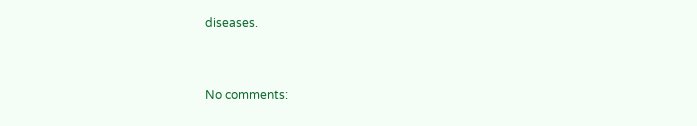diseases.


No comments: